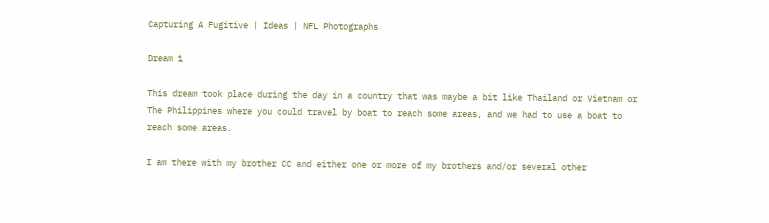Capturing A Fugitive | Ideas | NFL Photographs

Dream 1

This dream took place during the day in a country that was maybe a bit like Thailand or Vietnam or The Philippines where you could travel by boat to reach some areas, and we had to use a boat to reach some areas.

I am there with my brother CC and either one or more of my brothers and/or several other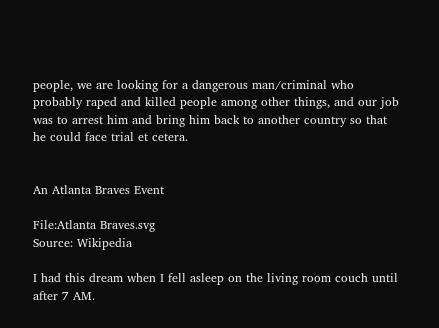people, we are looking for a dangerous man/criminal who probably raped and killed people among other things, and our job was to arrest him and bring him back to another country so that he could face trial et cetera.


An Atlanta Braves Event

File:Atlanta Braves.svg
Source: Wikipedia

I had this dream when I fell asleep on the living room couch until after 7 AM.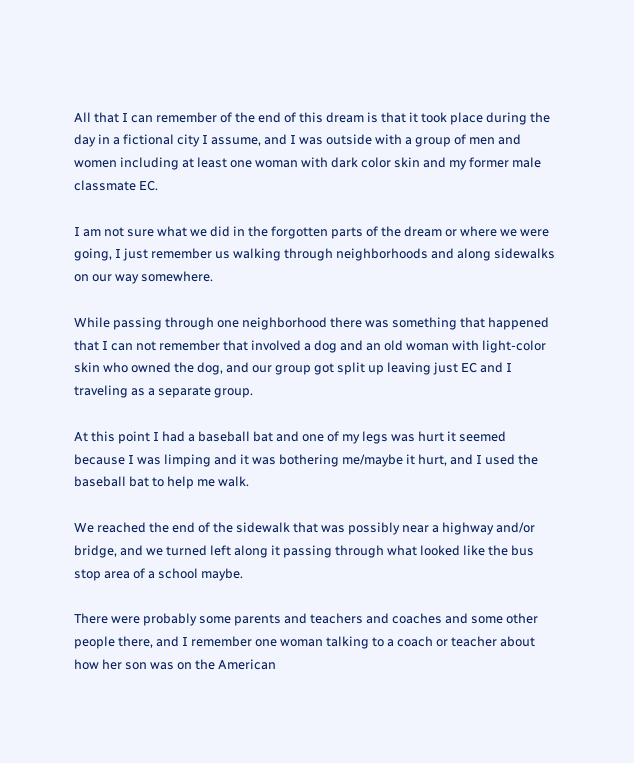All that I can remember of the end of this dream is that it took place during the day in a fictional city I assume, and I was outside with a group of men and women including at least one woman with dark color skin and my former male classmate EC.

I am not sure what we did in the forgotten parts of the dream or where we were going, I just remember us walking through neighborhoods and along sidewalks on our way somewhere.

While passing through one neighborhood there was something that happened that I can not remember that involved a dog and an old woman with light-color skin who owned the dog, and our group got split up leaving just EC and I traveling as a separate group.

At this point I had a baseball bat and one of my legs was hurt it seemed because I was limping and it was bothering me/maybe it hurt, and I used the baseball bat to help me walk.

We reached the end of the sidewalk that was possibly near a highway and/or bridge, and we turned left along it passing through what looked like the bus stop area of a school maybe.

There were probably some parents and teachers and coaches and some other people there, and I remember one woman talking to a coach or teacher about how her son was on the American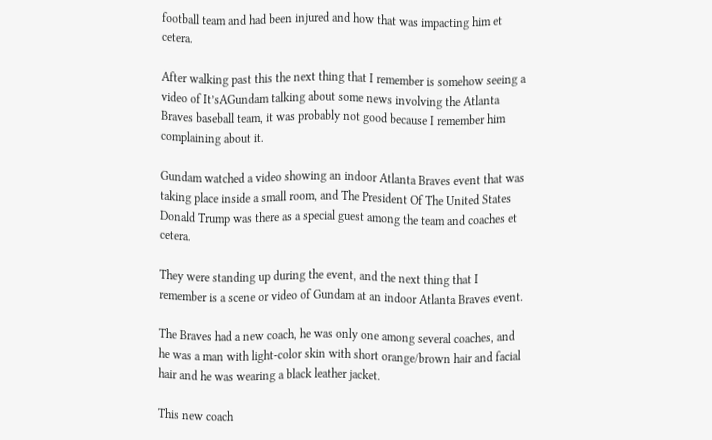football team and had been injured and how that was impacting him et cetera.

After walking past this the next thing that I remember is somehow seeing a video of It’sAGundam talking about some news involving the Atlanta Braves baseball team, it was probably not good because I remember him complaining about it.

Gundam watched a video showing an indoor Atlanta Braves event that was taking place inside a small room, and The President Of The United States Donald Trump was there as a special guest among the team and coaches et cetera.

They were standing up during the event, and the next thing that I remember is a scene or video of Gundam at an indoor Atlanta Braves event.

The Braves had a new coach, he was only one among several coaches, and he was a man with light-color skin with short orange/brown hair and facial hair and he was wearing a black leather jacket.

This new coach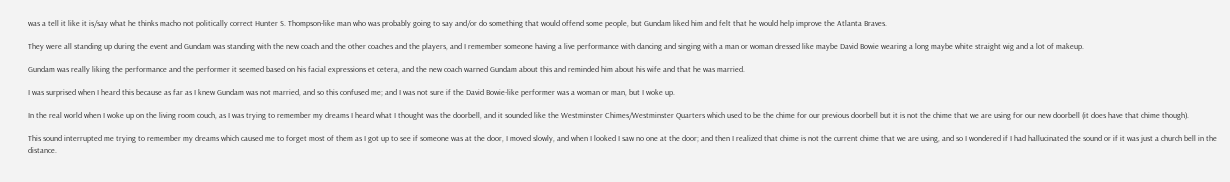was a tell it like it is/say what he thinks macho not politically correct Hunter S. Thompson-like man who was probably going to say and/or do something that would offend some people, but Gundam liked him and felt that he would help improve the Atlanta Braves.

They were all standing up during the event and Gundam was standing with the new coach and the other coaches and the players, and I remember someone having a live performance with dancing and singing with a man or woman dressed like maybe David Bowie wearing a long maybe white straight wig and a lot of makeup.

Gundam was really liking the performance and the performer it seemed based on his facial expressions et cetera, and the new coach warned Gundam about this and reminded him about his wife and that he was married.

I was surprised when I heard this because as far as I knew Gundam was not married, and so this confused me; and I was not sure if the David Bowie-like performer was a woman or man, but I woke up.

In the real world when I woke up on the living room couch, as I was trying to remember my dreams I heard what I thought was the doorbell, and it sounded like the Westminster Chimes/Westminster Quarters which used to be the chime for our previous doorbell but it is not the chime that we are using for our new doorbell (it does have that chime though).

This sound interrupted me trying to remember my dreams which caused me to forget most of them as I got up to see if someone was at the door, I moved slowly, and when I looked I saw no one at the door; and then I realized that chime is not the current chime that we are using, and so I wondered if I had hallucinated the sound or if it was just a church bell in the distance.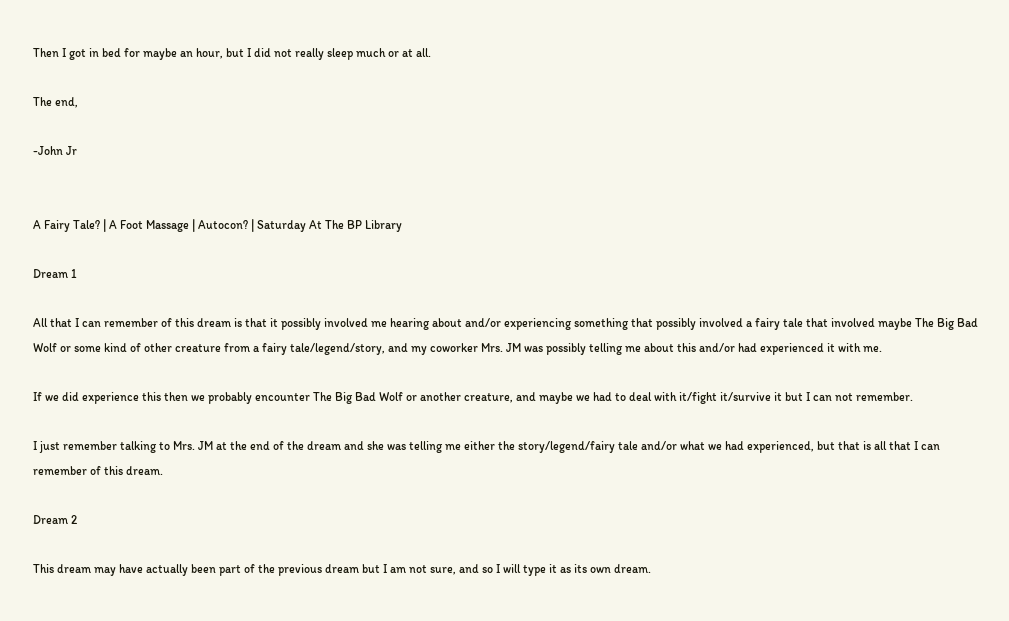Then I got in bed for maybe an hour, but I did not really sleep much or at all.

The end,

-John Jr


A Fairy Tale? | A Foot Massage | Autocon? | Saturday At The BP Library

Dream 1

All that I can remember of this dream is that it possibly involved me hearing about and/or experiencing something that possibly involved a fairy tale that involved maybe The Big Bad Wolf or some kind of other creature from a fairy tale/legend/story, and my coworker Mrs. JM was possibly telling me about this and/or had experienced it with me.

If we did experience this then we probably encounter The Big Bad Wolf or another creature, and maybe we had to deal with it/fight it/survive it but I can not remember.

I just remember talking to Mrs. JM at the end of the dream and she was telling me either the story/legend/fairy tale and/or what we had experienced, but that is all that I can remember of this dream.

Dream 2

This dream may have actually been part of the previous dream but I am not sure, and so I will type it as its own dream.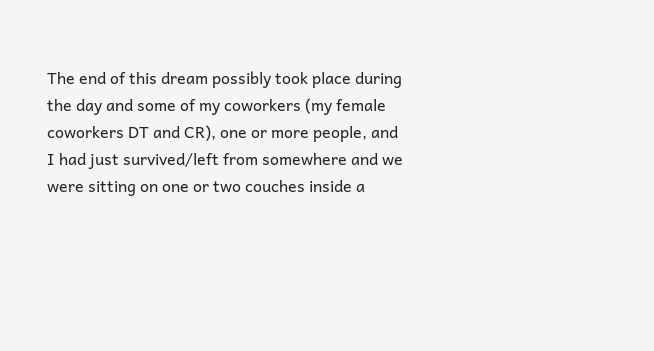The end of this dream possibly took place during the day and some of my coworkers (my female coworkers DT and CR), one or more people, and I had just survived/left from somewhere and we were sitting on one or two couches inside a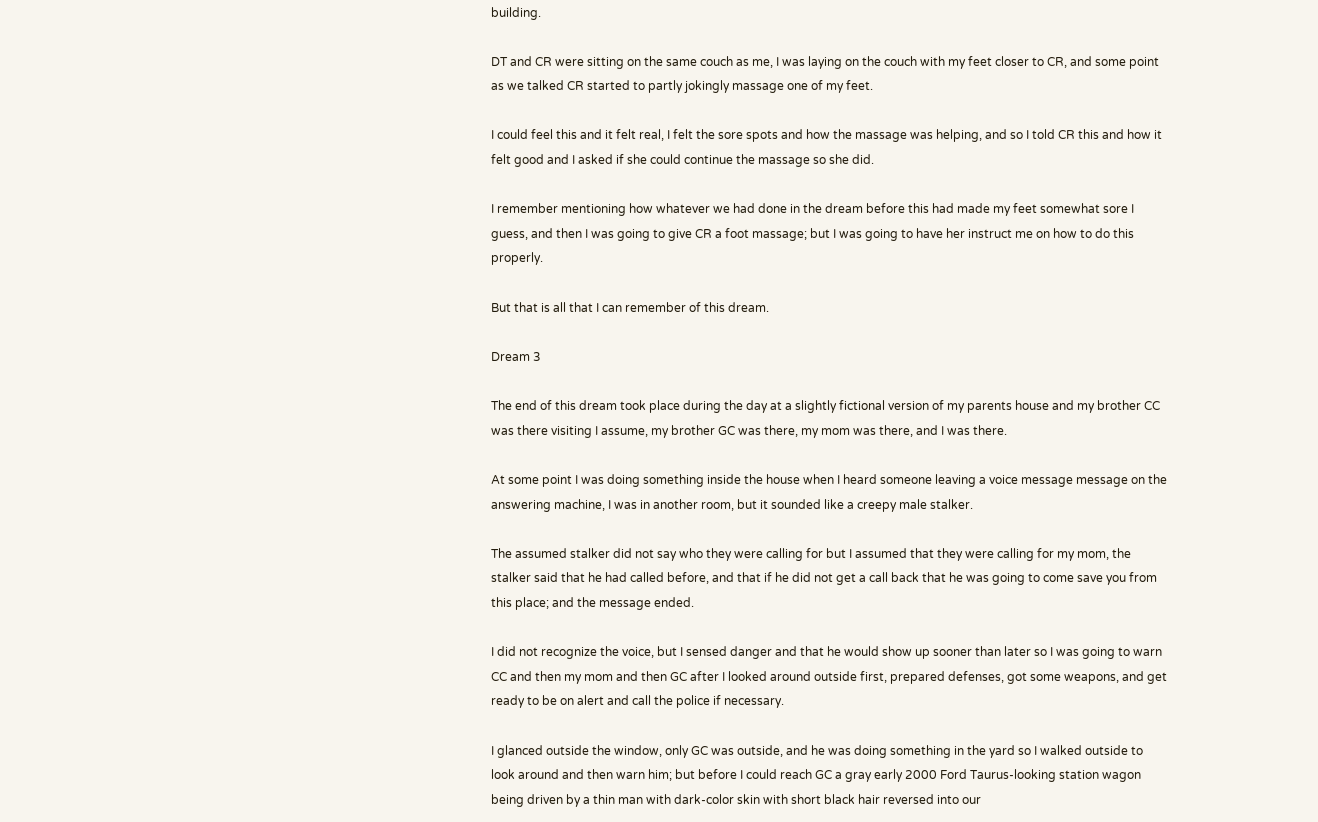building.

DT and CR were sitting on the same couch as me, I was laying on the couch with my feet closer to CR, and some point as we talked CR started to partly jokingly massage one of my feet.

I could feel this and it felt real, I felt the sore spots and how the massage was helping, and so I told CR this and how it felt good and I asked if she could continue the massage so she did.

I remember mentioning how whatever we had done in the dream before this had made my feet somewhat sore I guess, and then I was going to give CR a foot massage; but I was going to have her instruct me on how to do this properly.

But that is all that I can remember of this dream.

Dream 3

The end of this dream took place during the day at a slightly fictional version of my parents house and my brother CC was there visiting I assume, my brother GC was there, my mom was there, and I was there.

At some point I was doing something inside the house when I heard someone leaving a voice message message on the answering machine, I was in another room, but it sounded like a creepy male stalker.

The assumed stalker did not say who they were calling for but I assumed that they were calling for my mom, the stalker said that he had called before, and that if he did not get a call back that he was going to come save you from this place; and the message ended.

I did not recognize the voice, but I sensed danger and that he would show up sooner than later so I was going to warn CC and then my mom and then GC after I looked around outside first, prepared defenses, got some weapons, and get ready to be on alert and call the police if necessary.

I glanced outside the window, only GC was outside, and he was doing something in the yard so I walked outside to look around and then warn him; but before I could reach GC a gray early 2000 Ford Taurus-looking station wagon being driven by a thin man with dark-color skin with short black hair reversed into our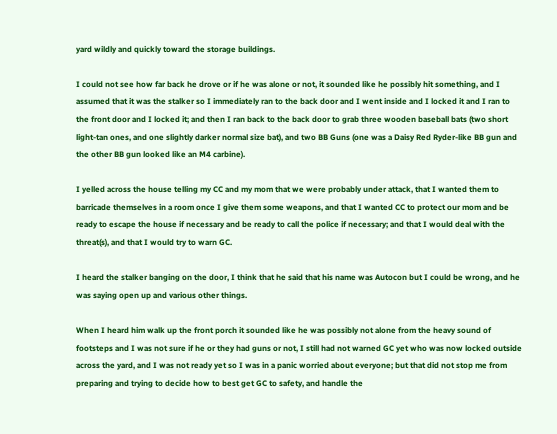yard wildly and quickly toward the storage buildings.

I could not see how far back he drove or if he was alone or not, it sounded like he possibly hit something, and I assumed that it was the stalker so I immediately ran to the back door and I went inside and I locked it and I ran to the front door and I locked it; and then I ran back to the back door to grab three wooden baseball bats (two short light-tan ones, and one slightly darker normal size bat), and two BB Guns (one was a Daisy Red Ryder-like BB gun and the other BB gun looked like an M4 carbine).

I yelled across the house telling my CC and my mom that we were probably under attack, that I wanted them to barricade themselves in a room once I give them some weapons, and that I wanted CC to protect our mom and be ready to escape the house if necessary and be ready to call the police if necessary; and that I would deal with the threat(s), and that I would try to warn GC.

I heard the stalker banging on the door, I think that he said that his name was Autocon but I could be wrong, and he was saying open up and various other things.

When I heard him walk up the front porch it sounded like he was possibly not alone from the heavy sound of footsteps and I was not sure if he or they had guns or not, I still had not warned GC yet who was now locked outside across the yard, and I was not ready yet so I was in a panic worried about everyone; but that did not stop me from preparing and trying to decide how to best get GC to safety, and handle the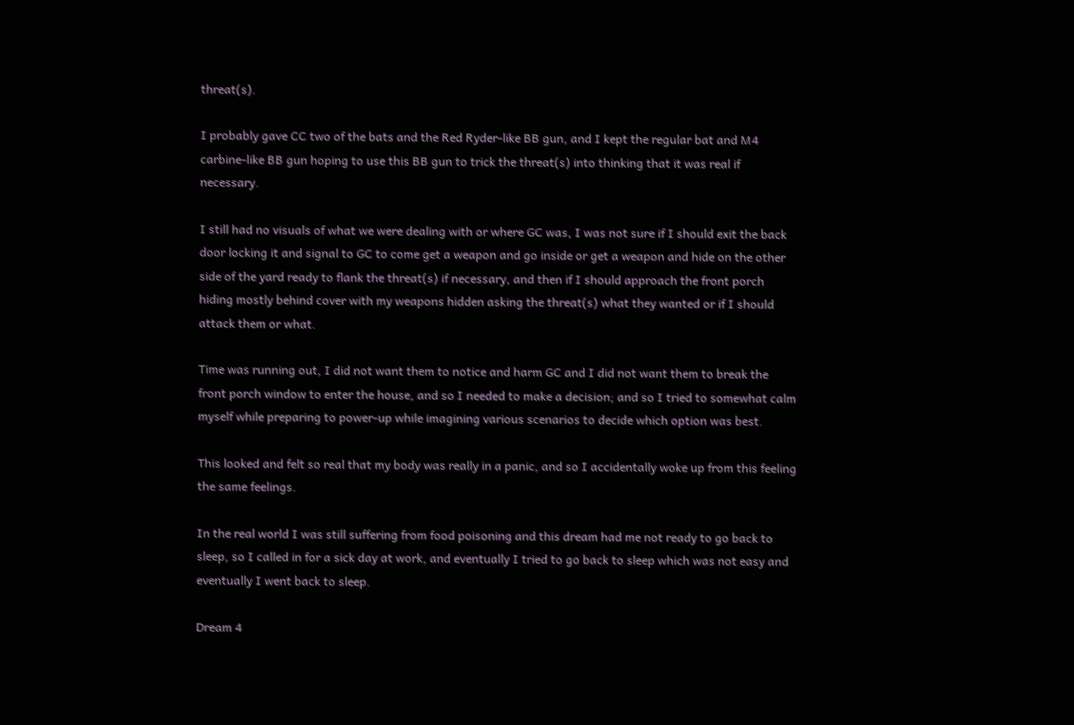threat(s).

I probably gave CC two of the bats and the Red Ryder-like BB gun, and I kept the regular bat and M4 carbine-like BB gun hoping to use this BB gun to trick the threat(s) into thinking that it was real if necessary.

I still had no visuals of what we were dealing with or where GC was, I was not sure if I should exit the back door locking it and signal to GC to come get a weapon and go inside or get a weapon and hide on the other side of the yard ready to flank the threat(s) if necessary, and then if I should approach the front porch hiding mostly behind cover with my weapons hidden asking the threat(s) what they wanted or if I should attack them or what.

Time was running out, I did not want them to notice and harm GC and I did not want them to break the front porch window to enter the house, and so I needed to make a decision; and so I tried to somewhat calm myself while preparing to power-up while imagining various scenarios to decide which option was best.

This looked and felt so real that my body was really in a panic, and so I accidentally woke up from this feeling the same feelings.

In the real world I was still suffering from food poisoning and this dream had me not ready to go back to sleep, so I called in for a sick day at work, and eventually I tried to go back to sleep which was not easy and eventually I went back to sleep.

Dream 4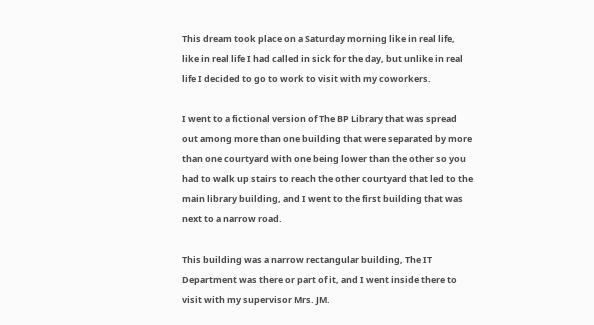This dream took place on a Saturday morning like in real life, like in real life I had called in sick for the day, but unlike in real life I decided to go to work to visit with my coworkers.

I went to a fictional version of The BP Library that was spread out among more than one building that were separated by more than one courtyard with one being lower than the other so you had to walk up stairs to reach the other courtyard that led to the main library building, and I went to the first building that was next to a narrow road.

This building was a narrow rectangular building, The IT Department was there or part of it, and I went inside there to visit with my supervisor Mrs. JM.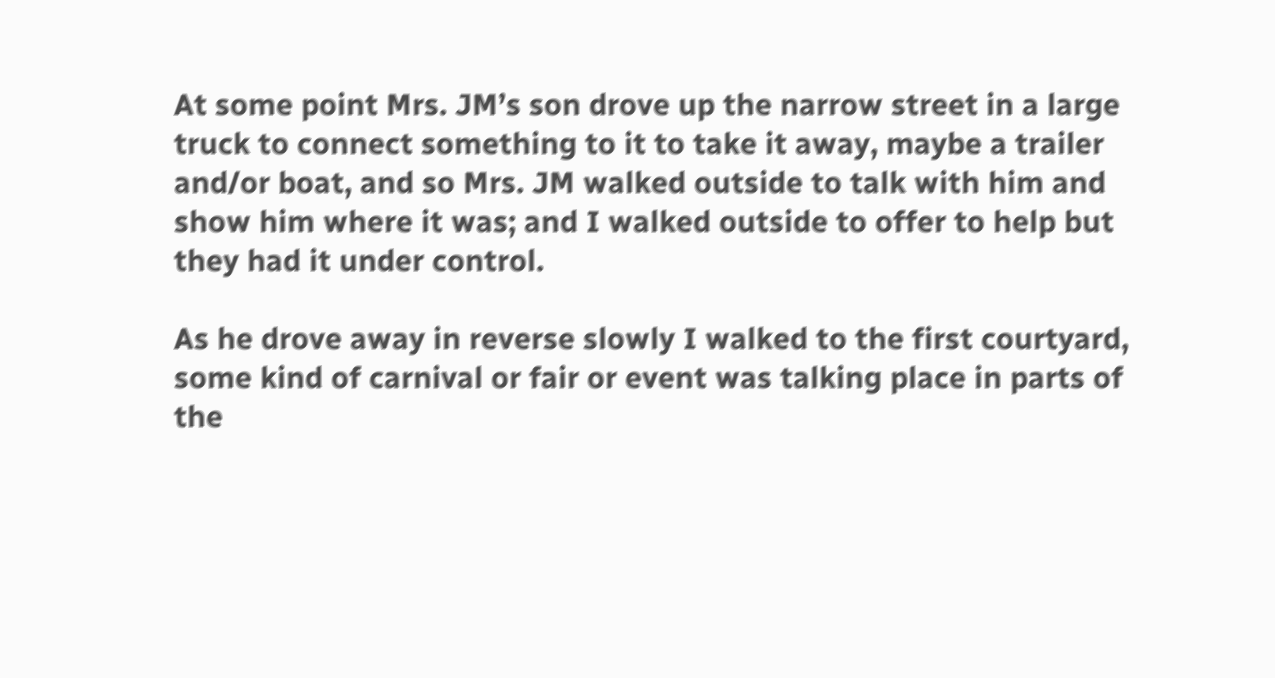At some point Mrs. JM’s son drove up the narrow street in a large truck to connect something to it to take it away, maybe a trailer and/or boat, and so Mrs. JM walked outside to talk with him and show him where it was; and I walked outside to offer to help but they had it under control.

As he drove away in reverse slowly I walked to the first courtyard, some kind of carnival or fair or event was talking place in parts of the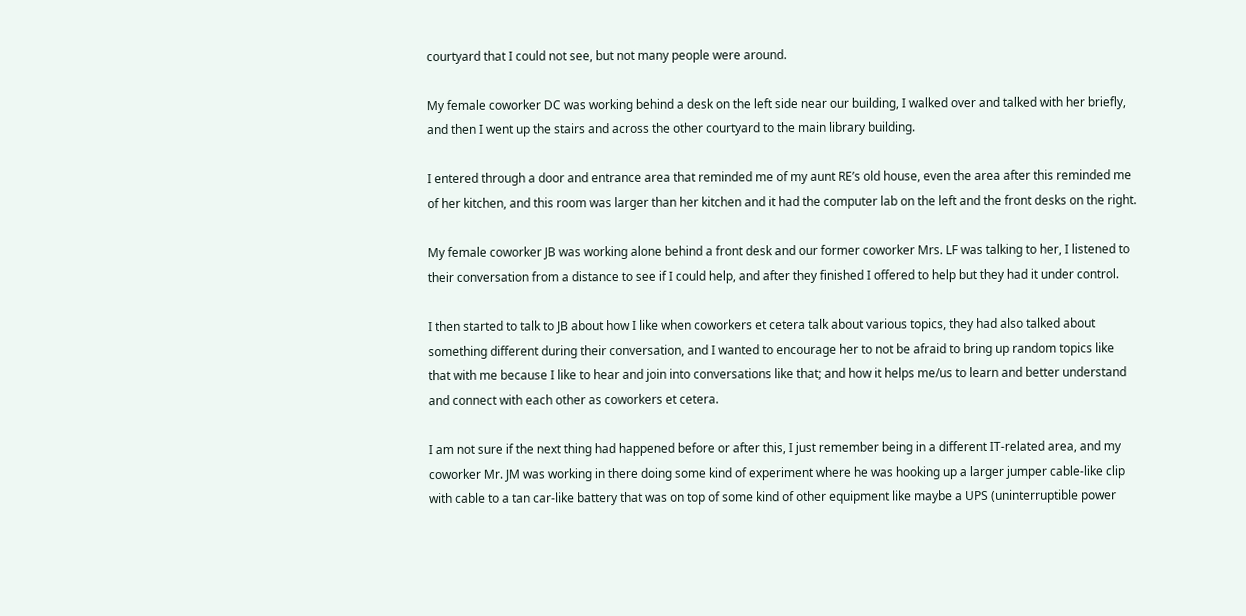courtyard that I could not see, but not many people were around.

My female coworker DC was working behind a desk on the left side near our building, I walked over and talked with her briefly, and then I went up the stairs and across the other courtyard to the main library building.

I entered through a door and entrance area that reminded me of my aunt RE’s old house, even the area after this reminded me of her kitchen, and this room was larger than her kitchen and it had the computer lab on the left and the front desks on the right.

My female coworker JB was working alone behind a front desk and our former coworker Mrs. LF was talking to her, I listened to their conversation from a distance to see if I could help, and after they finished I offered to help but they had it under control.

I then started to talk to JB about how I like when coworkers et cetera talk about various topics, they had also talked about something different during their conversation, and I wanted to encourage her to not be afraid to bring up random topics like that with me because I like to hear and join into conversations like that; and how it helps me/us to learn and better understand and connect with each other as coworkers et cetera.

I am not sure if the next thing had happened before or after this, I just remember being in a different IT-related area, and my coworker Mr. JM was working in there doing some kind of experiment where he was hooking up a larger jumper cable-like clip with cable to a tan car-like battery that was on top of some kind of other equipment like maybe a UPS (uninterruptible power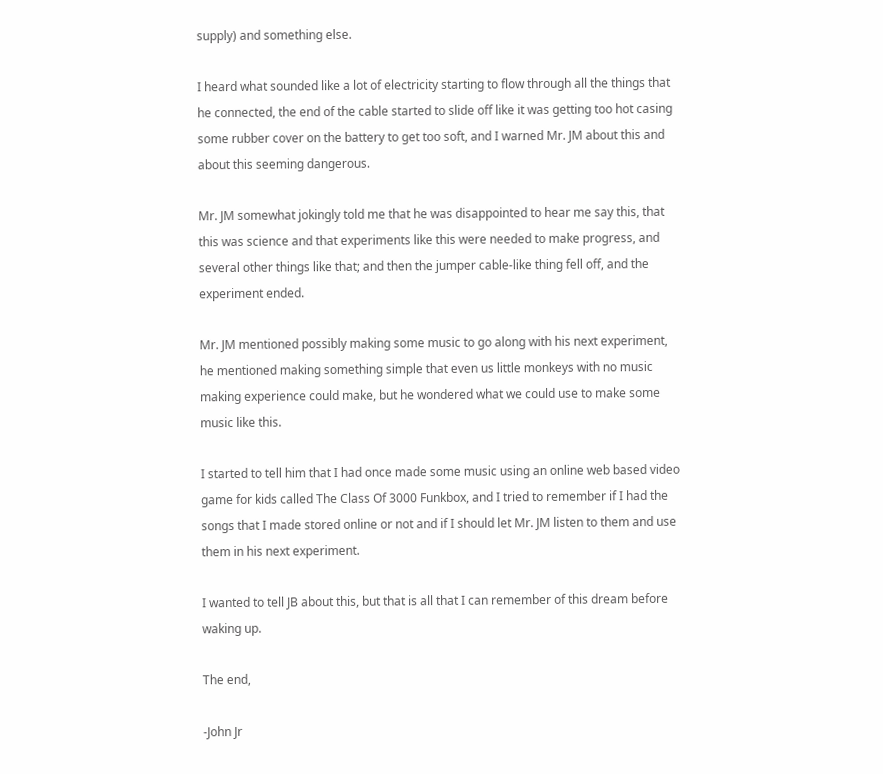supply) and something else.

I heard what sounded like a lot of electricity starting to flow through all the things that he connected, the end of the cable started to slide off like it was getting too hot casing some rubber cover on the battery to get too soft, and I warned Mr. JM about this and about this seeming dangerous.

Mr. JM somewhat jokingly told me that he was disappointed to hear me say this, that this was science and that experiments like this were needed to make progress, and several other things like that; and then the jumper cable-like thing fell off, and the experiment ended.

Mr. JM mentioned possibly making some music to go along with his next experiment, he mentioned making something simple that even us little monkeys with no music making experience could make, but he wondered what we could use to make some music like this.

I started to tell him that I had once made some music using an online web based video game for kids called The Class Of 3000 Funkbox, and I tried to remember if I had the songs that I made stored online or not and if I should let Mr. JM listen to them and use them in his next experiment.

I wanted to tell JB about this, but that is all that I can remember of this dream before waking up.

The end,

-John Jr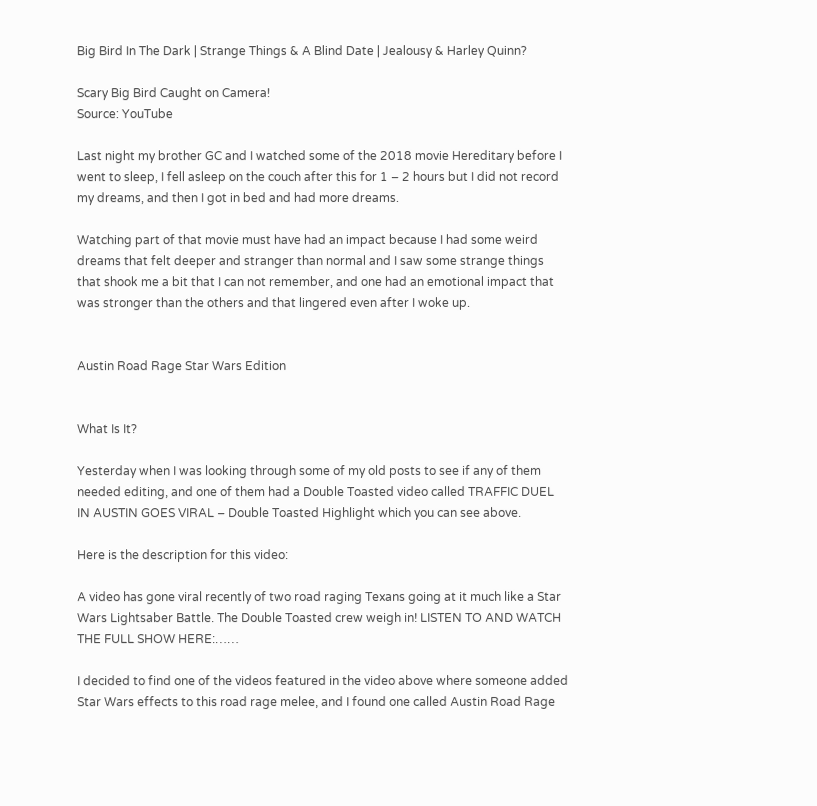Big Bird In The Dark | Strange Things & A Blind Date | Jealousy & Harley Quinn?

Scary Big Bird Caught on Camera!
Source: YouTube

Last night my brother GC and I watched some of the 2018 movie Hereditary before I went to sleep, I fell asleep on the couch after this for 1 – 2 hours but I did not record my dreams, and then I got in bed and had more dreams.

Watching part of that movie must have had an impact because I had some weird dreams that felt deeper and stranger than normal and I saw some strange things that shook me a bit that I can not remember, and one had an emotional impact that was stronger than the others and that lingered even after I woke up.


Austin Road Rage Star Wars Edition


What Is It?

Yesterday when I was looking through some of my old posts to see if any of them needed editing, and one of them had a Double Toasted video called TRAFFIC DUEL IN AUSTIN GOES VIRAL – Double Toasted Highlight which you can see above.

Here is the description for this video:

A video has gone viral recently of two road raging Texans going at it much like a Star Wars Lightsaber Battle. The Double Toasted crew weigh in! LISTEN TO AND WATCH THE FULL SHOW HERE:……

I decided to find one of the videos featured in the video above where someone added Star Wars effects to this road rage melee, and I found one called Austin Road Rage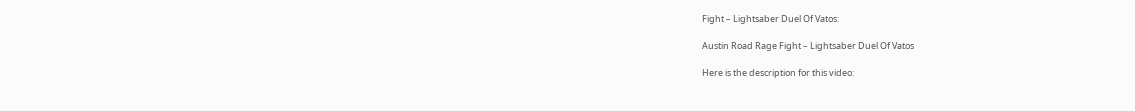Fight – Lightsaber Duel Of Vatos:

Austin Road Rage Fight – Lightsaber Duel Of Vatos

Here is the description for this video: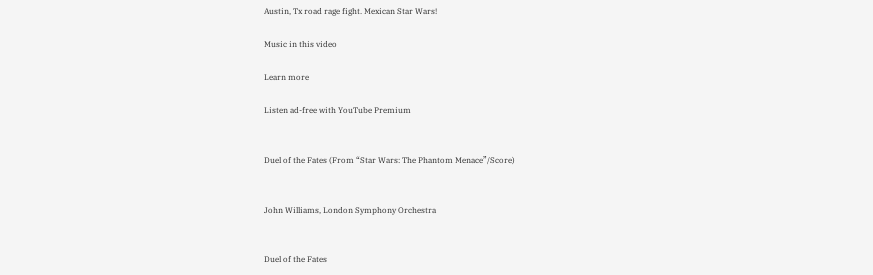Austin, Tx road rage fight. Mexican Star Wars!

Music in this video

Learn more

Listen ad-free with YouTube Premium


Duel of the Fates (From “Star Wars: The Phantom Menace”/Score)


John Williams, London Symphony Orchestra


Duel of the Fates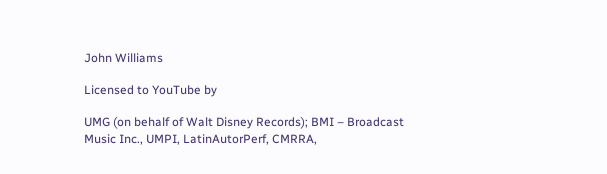John Williams

Licensed to YouTube by

UMG (on behalf of Walt Disney Records); BMI – Broadcast Music Inc., UMPI, LatinAutorPerf, CMRRA,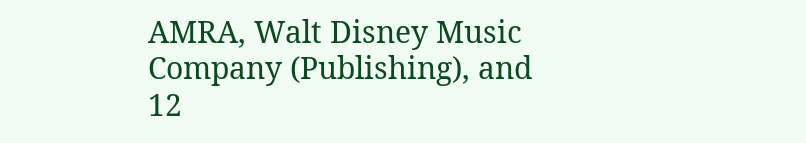AMRA, Walt Disney Music Company (Publishing), and 12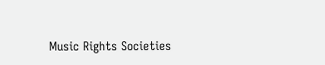Music Rights Societies